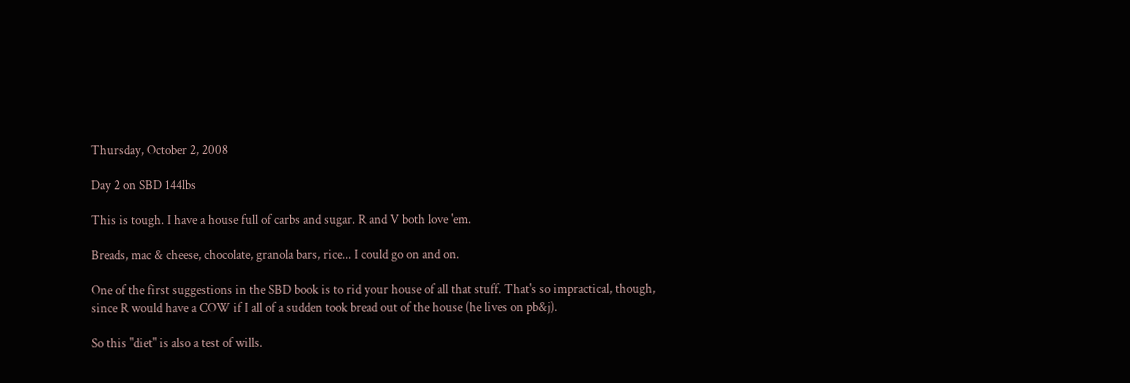Thursday, October 2, 2008

Day 2 on SBD 144lbs

This is tough. I have a house full of carbs and sugar. R and V both love 'em.

Breads, mac & cheese, chocolate, granola bars, rice... I could go on and on.

One of the first suggestions in the SBD book is to rid your house of all that stuff. That's so impractical, though, since R would have a COW if I all of a sudden took bread out of the house (he lives on pb&j).

So this "diet" is also a test of wills.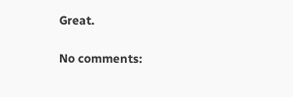Great.

No comments: